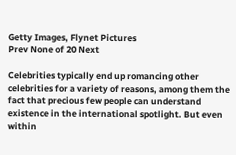Getty Images, Flynet Pictures
Prev None of 20 Next

Celebrities typically end up romancing other celebrities for a variety of reasons, among them the fact that precious few people can understand existence in the international spotlight. But even within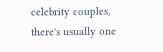celebrity couples, there's usually one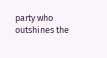party who outshines the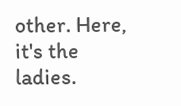other. Here, it's the ladies.